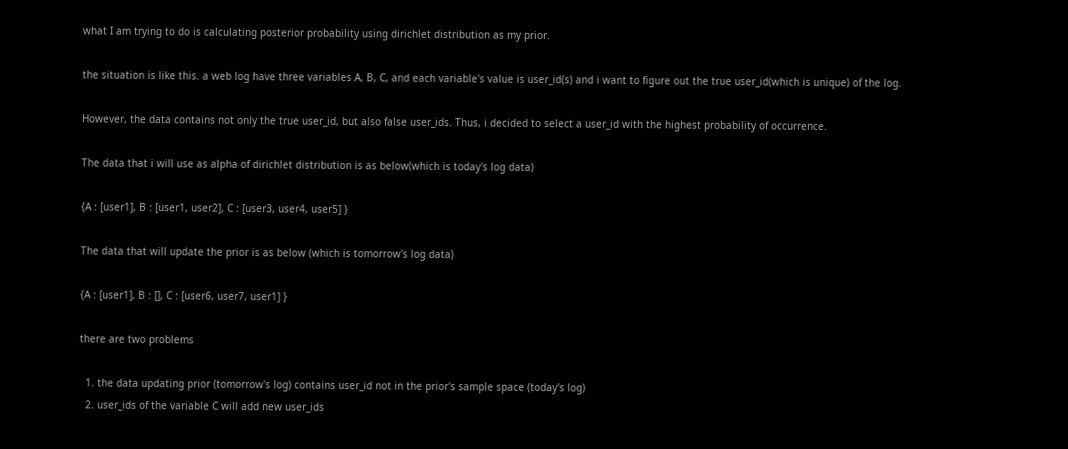what I am trying to do is calculating posterior probability using dirichlet distribution as my prior.

the situation is like this. a web log have three variables A, B, C, and each variable's value is user_id(s) and i want to figure out the true user_id(which is unique) of the log.

However, the data contains not only the true user_id, but also false user_ids. Thus, i decided to select a user_id with the highest probability of occurrence.

The data that i will use as alpha of dirichlet distribution is as below(which is today's log data)

{A : [user1], B : [user1, user2], C : [user3, user4, user5] }

The data that will update the prior is as below (which is tomorrow's log data)

{A : [user1], B : [], C : [user6, user7, user1] }

there are two problems

  1. the data updating prior (tomorrow's log) contains user_id not in the prior's sample space (today's log)
  2. user_ids of the variable C will add new user_ids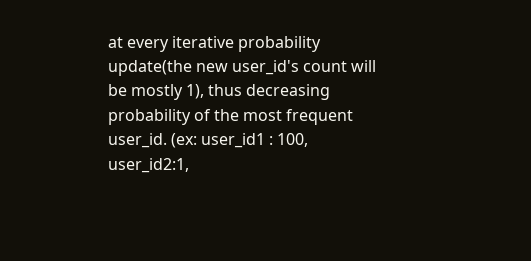at every iterative probability update(the new user_id's count will be mostly 1), thus decreasing probability of the most frequent user_id. (ex: user_id1 : 100, user_id2:1,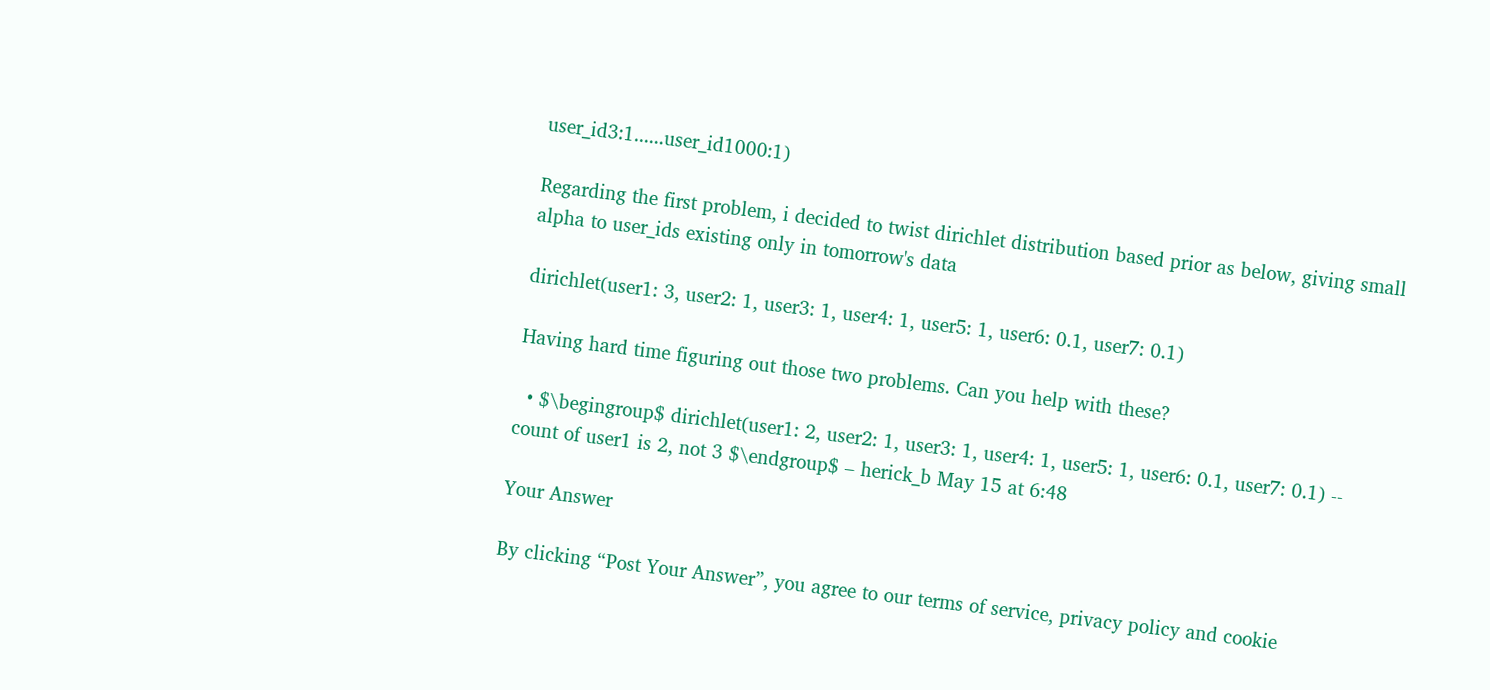user_id3:1......user_id1000:1)

Regarding the first problem, i decided to twist dirichlet distribution based prior as below, giving small alpha to user_ids existing only in tomorrow's data

dirichlet(user1: 3, user2: 1, user3: 1, user4: 1, user5: 1, user6: 0.1, user7: 0.1)

Having hard time figuring out those two problems. Can you help with these?

  • $\begingroup$ dirichlet(user1: 2, user2: 1, user3: 1, user4: 1, user5: 1, user6: 0.1, user7: 0.1) -- count of user1 is 2, not 3 $\endgroup$ – herick_b May 15 at 6:48

Your Answer

By clicking “Post Your Answer”, you agree to our terms of service, privacy policy and cookie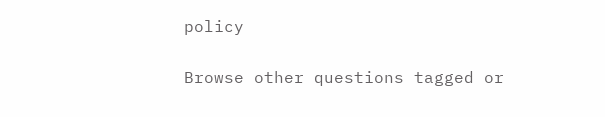policy

Browse other questions tagged or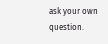ask your own question.